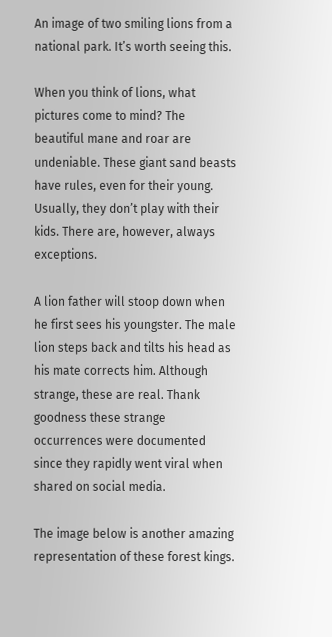An image of two smiling lions from a national park. It’s worth seeing this.

When you think of lions, what pictures come to mind? The beautiful mane and roar are undeniable. These giant sand beasts have rules, even for their young. Usually, they don’t play with their kids. There are, however, always exceptions.

A lion father will stoop down when he first sees his youngster. The male lion steps back and tilts his head as his mate corrects him. Although strange, these are real. Thank goodness these strange occurrences were documented since they rapidly went viral when shared on social media.

The image below is another amazing representation of these forest kings.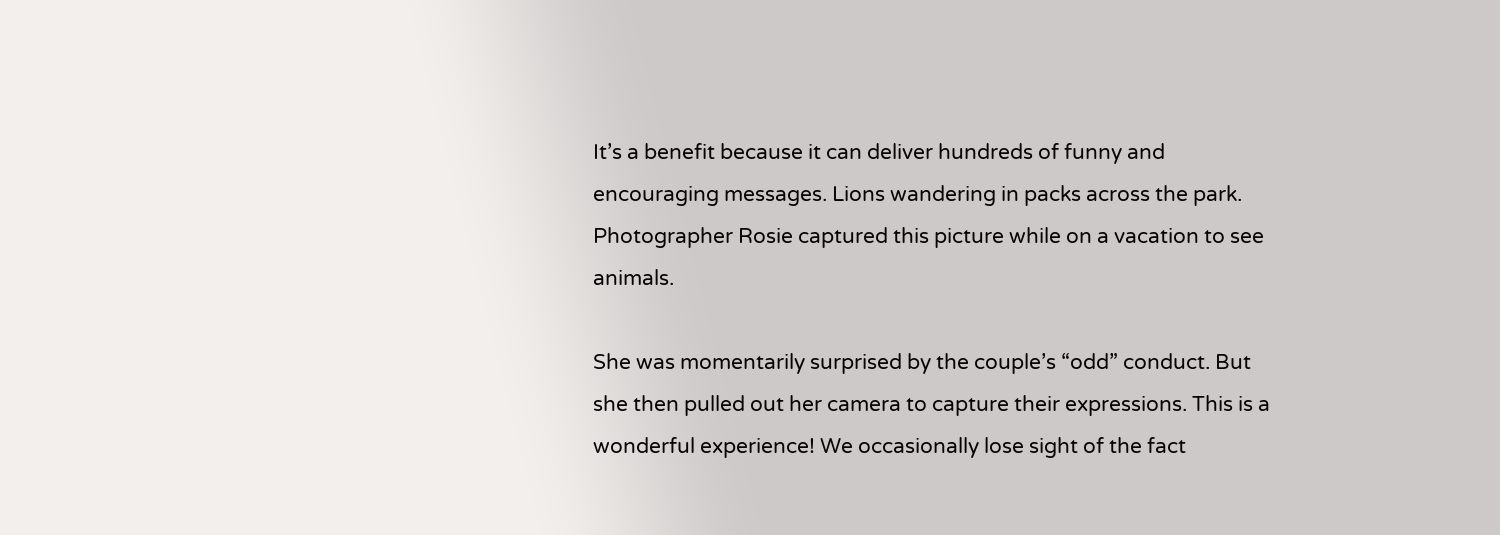It’s a benefit because it can deliver hundreds of funny and encouraging messages. Lions wandering in packs across the park. Photographer Rosie captured this picture while on a vacation to see animals.

She was momentarily surprised by the couple’s “odd” conduct. But she then pulled out her camera to capture their expressions. This is a wonderful experience! We occasionally lose sight of the fact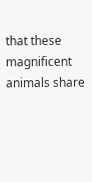that these magnificent animals share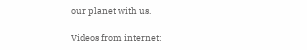our planet with us.

Videos from internet: